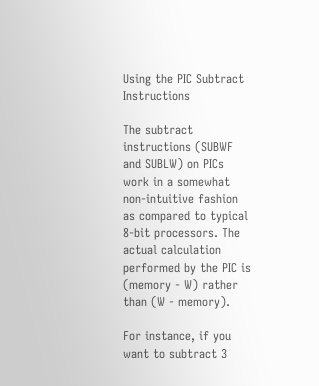Using the PIC Subtract Instructions

The subtract instructions (SUBWF and SUBLW) on PICs work in a somewhat non-intuitive fashion as compared to typical 8-bit processors. The actual calculation performed by the PIC is (memory - W) rather than (W - memory).

For instance, if you want to subtract 3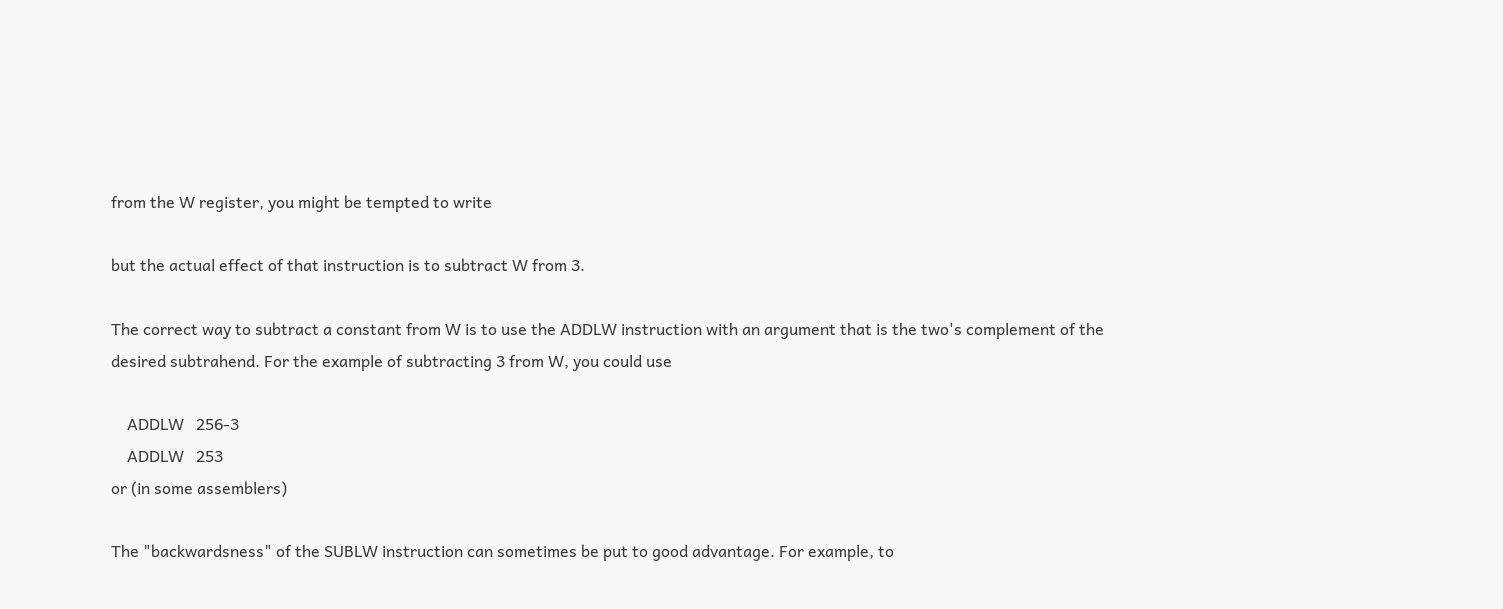from the W register, you might be tempted to write

but the actual effect of that instruction is to subtract W from 3.

The correct way to subtract a constant from W is to use the ADDLW instruction with an argument that is the two's complement of the desired subtrahend. For the example of subtracting 3 from W, you could use

    ADDLW   256-3
    ADDLW   253
or (in some assemblers)

The "backwardsness" of the SUBLW instruction can sometimes be put to good advantage. For example, to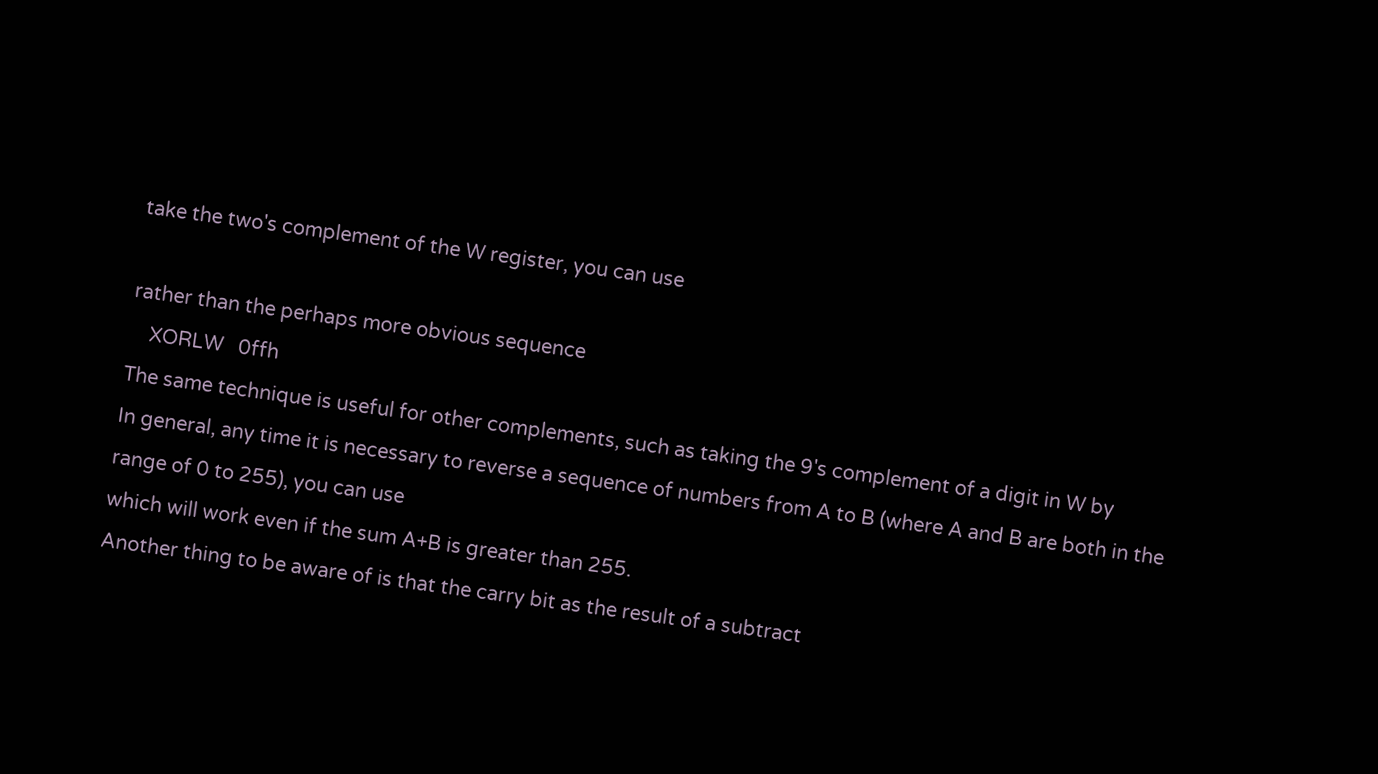take the two's complement of the W register, you can use

rather than the perhaps more obvious sequence
    XORLW   0ffh
The same technique is useful for other complements, such as taking the 9's complement of a digit in W by
In general, any time it is necessary to reverse a sequence of numbers from A to B (where A and B are both in the range of 0 to 255), you can use
which will work even if the sum A+B is greater than 255.
Another thing to be aware of is that the carry bit as the result of a subtract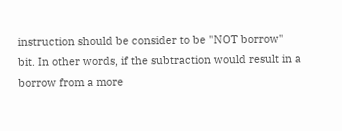instruction should be consider to be "NOT borrow" bit. In other words, if the subtraction would result in a borrow from a more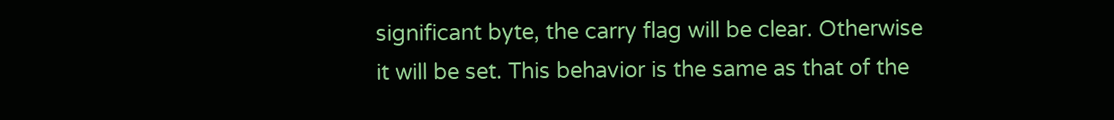significant byte, the carry flag will be clear. Otherwise it will be set. This behavior is the same as that of the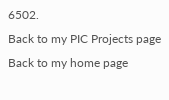6502.
Back to my PIC Projects page
Back to my home page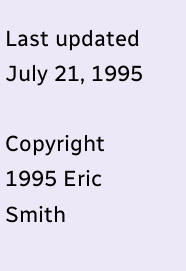Last updated July 21, 1995

Copyright 1995 Eric Smith